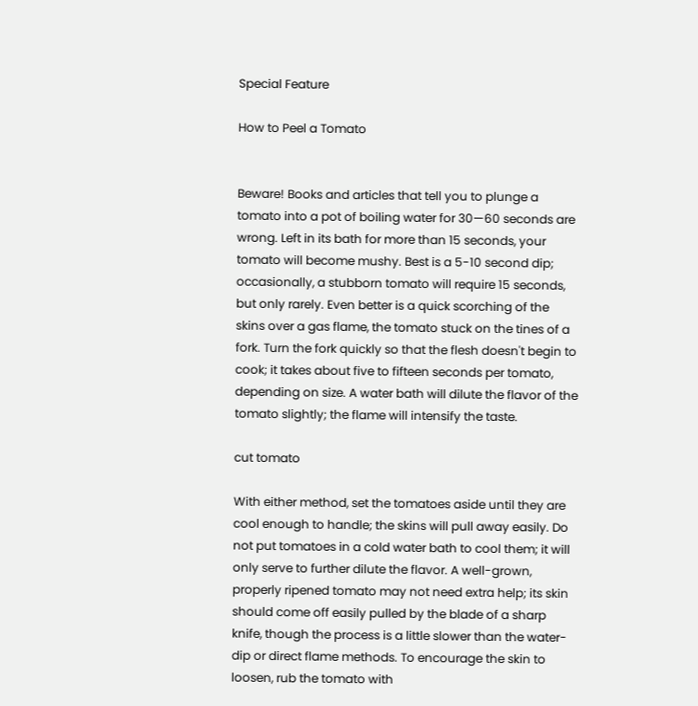Special Feature

How to Peel a Tomato


Beware! Books and articles that tell you to plunge a tomato into a pot of boiling water for 30—60 seconds are wrong. Left in its bath for more than 15 seconds, your tomato will become mushy. Best is a 5-10 second dip; occasionally, a stubborn tomato will require 15 seconds, but only rarely. Even better is a quick scorching of the skins over a gas flame, the tomato stuck on the tines of a fork. Turn the fork quickly so that the flesh doesn't begin to cook; it takes about five to fifteen seconds per tomato, depending on size. A water bath will dilute the flavor of the tomato slightly; the flame will intensify the taste.

cut tomato

With either method, set the tomatoes aside until they are cool enough to handle; the skins will pull away easily. Do not put tomatoes in a cold water bath to cool them; it will only serve to further dilute the flavor. A well-grown, properly ripened tomato may not need extra help; its skin should come off easily pulled by the blade of a sharp knife, though the process is a little slower than the water-dip or direct flame methods. To encourage the skin to loosen, rub the tomato with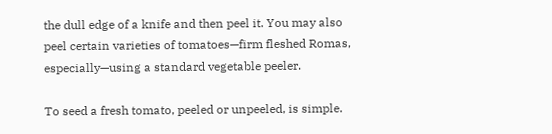the dull edge of a knife and then peel it. You may also peel certain varieties of tomatoes—firm fleshed Romas, especially—using a standard vegetable peeler.

To seed a fresh tomato, peeled or unpeeled, is simple.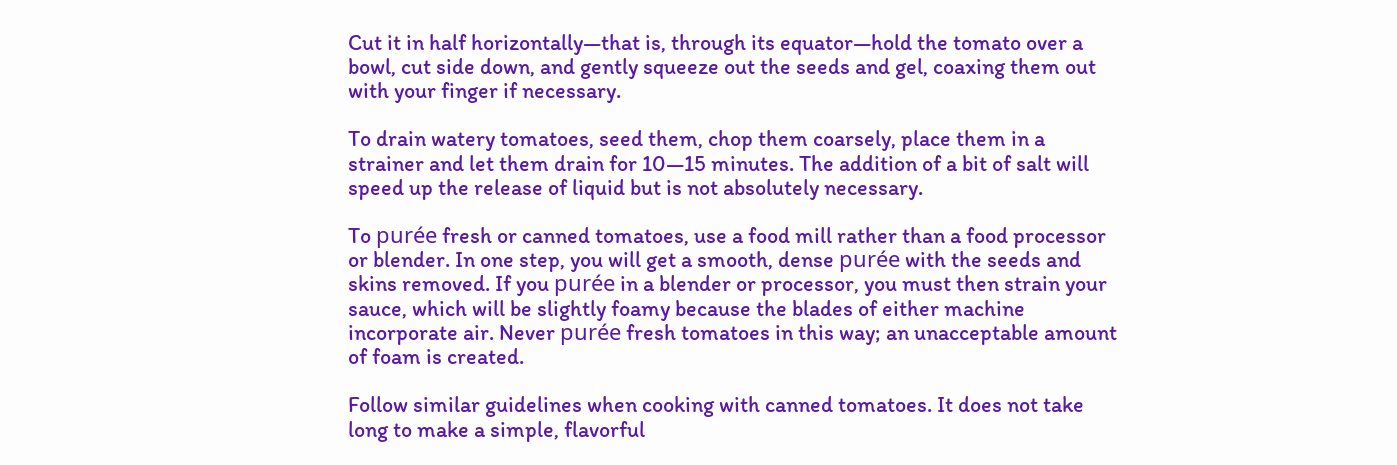Cut it in half horizontally—that is, through its equator—hold the tomato over a bowl, cut side down, and gently squeeze out the seeds and gel, coaxing them out with your finger if necessary.

To drain watery tomatoes, seed them, chop them coarsely, place them in a strainer and let them drain for 10—15 minutes. The addition of a bit of salt will speed up the release of liquid but is not absolutely necessary.

To purée fresh or canned tomatoes, use a food mill rather than a food processor or blender. In one step, you will get a smooth, dense purée with the seeds and skins removed. If you purée in a blender or processor, you must then strain your sauce, which will be slightly foamy because the blades of either machine incorporate air. Never purée fresh tomatoes in this way; an unacceptable amount of foam is created.

Follow similar guidelines when cooking with canned tomatoes. It does not take long to make a simple, flavorful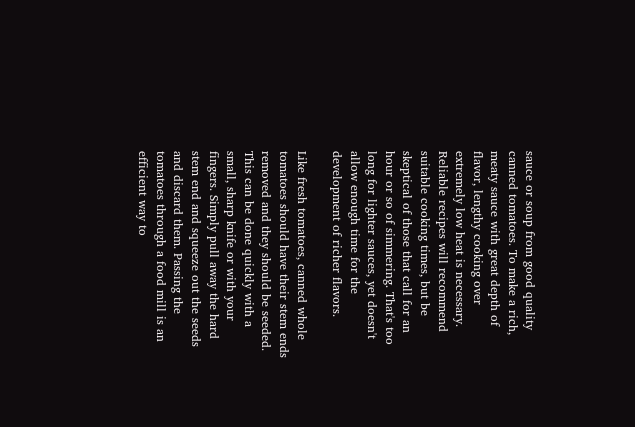sauce or soup from good quality canned tomatoes. To make a rich, meaty sauce with great depth of flavor, lengthy cooking over extremely low heat is necessary. Reliable recipes will recommend suitable cooking times, but be skeptical of those that call for an hour or so of simmering. That's too long for lighter sauces, yet doesn't allow enough time for the development of richer flavors.

Like fresh tomatoes, canned whole tomatoes should have their stem ends removed and they should be seeded. This can be done quickly with a small, sharp knife or with your fingers. Simply pull away the hard stem end and squeeze out the seeds and discard them. Passing the tomatoes through a food mill is an efficient way to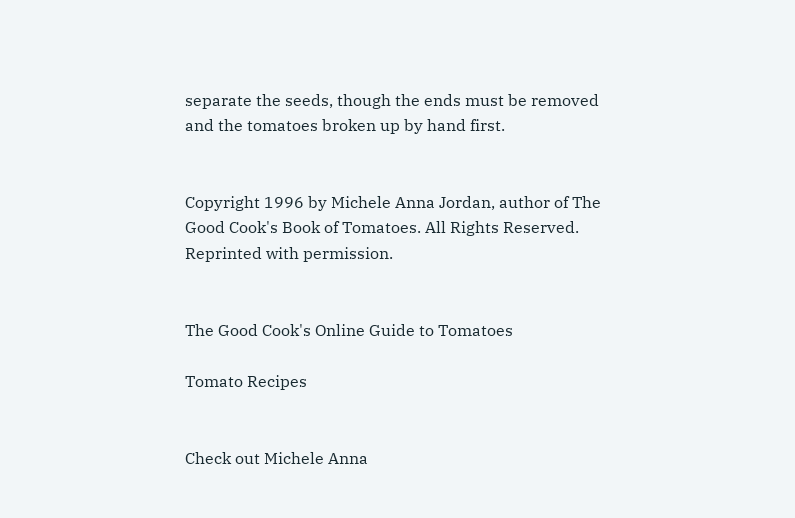separate the seeds, though the ends must be removed and the tomatoes broken up by hand first.


Copyright 1996 by Michele Anna Jordan, author of The Good Cook's Book of Tomatoes. All Rights Reserved. Reprinted with permission.


The Good Cook's Online Guide to Tomatoes

Tomato Recipes


Check out Michele Anna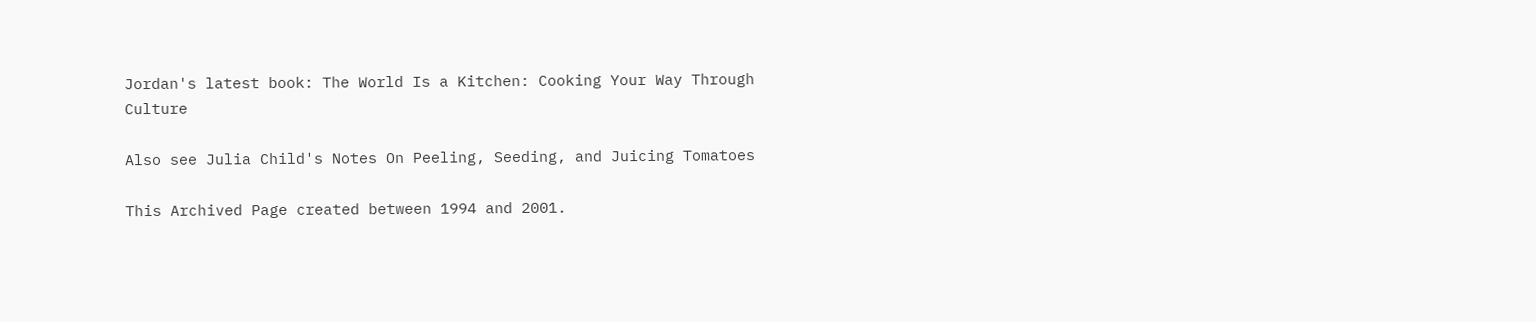Jordan's latest book: The World Is a Kitchen: Cooking Your Way Through Culture

Also see Julia Child's Notes On Peeling, Seeding, and Juicing Tomatoes

This Archived Page created between 1994 and 2001.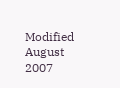Modified August 2007